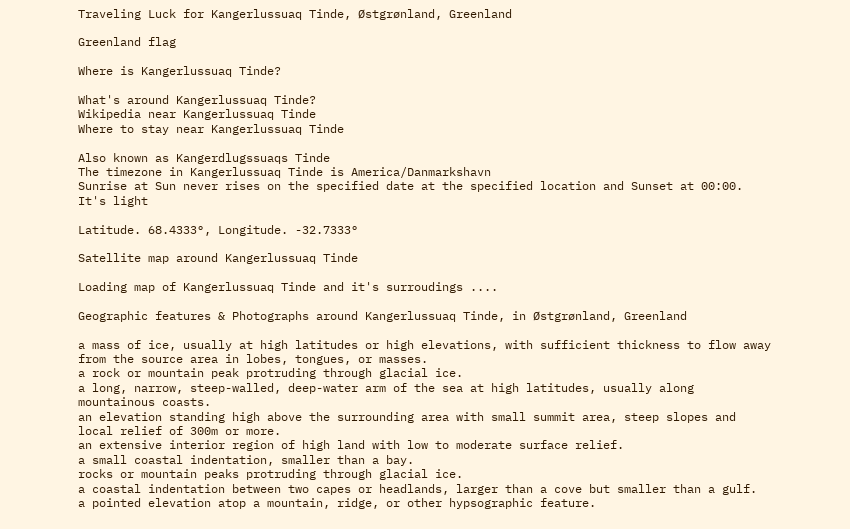Traveling Luck for Kangerlussuaq Tinde, Østgrønland, Greenland

Greenland flag

Where is Kangerlussuaq Tinde?

What's around Kangerlussuaq Tinde?
Wikipedia near Kangerlussuaq Tinde
Where to stay near Kangerlussuaq Tinde

Also known as Kangerdlugssuaqs Tinde
The timezone in Kangerlussuaq Tinde is America/Danmarkshavn
Sunrise at Sun never rises on the specified date at the specified location and Sunset at 00:00. It's light

Latitude. 68.4333°, Longitude. -32.7333°

Satellite map around Kangerlussuaq Tinde

Loading map of Kangerlussuaq Tinde and it's surroudings ....

Geographic features & Photographs around Kangerlussuaq Tinde, in Østgrønland, Greenland

a mass of ice, usually at high latitudes or high elevations, with sufficient thickness to flow away from the source area in lobes, tongues, or masses.
a rock or mountain peak protruding through glacial ice.
a long, narrow, steep-walled, deep-water arm of the sea at high latitudes, usually along mountainous coasts.
an elevation standing high above the surrounding area with small summit area, steep slopes and local relief of 300m or more.
an extensive interior region of high land with low to moderate surface relief.
a small coastal indentation, smaller than a bay.
rocks or mountain peaks protruding through glacial ice.
a coastal indentation between two capes or headlands, larger than a cove but smaller than a gulf.
a pointed elevation atop a mountain, ridge, or other hypsographic feature.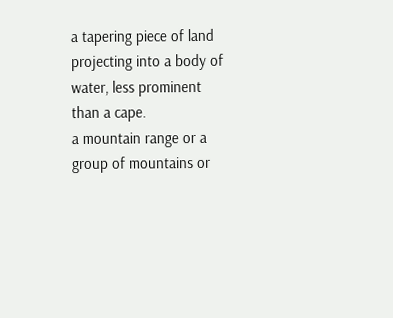a tapering piece of land projecting into a body of water, less prominent than a cape.
a mountain range or a group of mountains or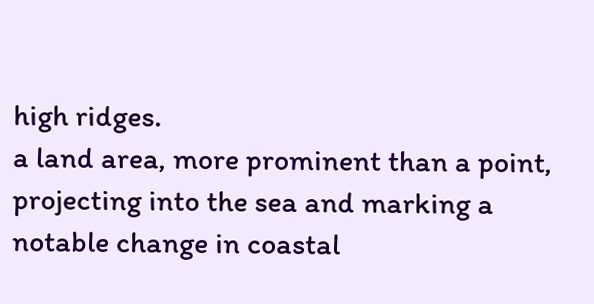high ridges.
a land area, more prominent than a point, projecting into the sea and marking a notable change in coastal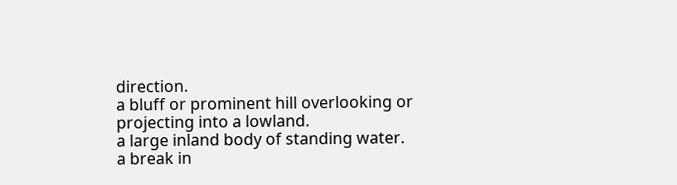direction.
a bluff or prominent hill overlooking or projecting into a lowland.
a large inland body of standing water.
a break in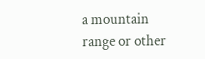a mountain range or other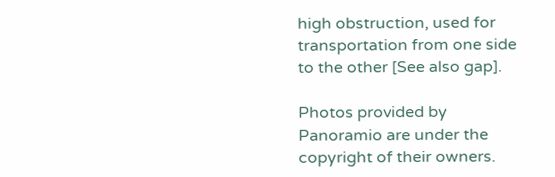high obstruction, used for transportation from one side to the other [See also gap].

Photos provided by Panoramio are under the copyright of their owners.